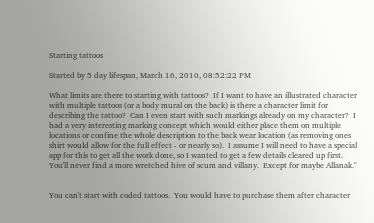Starting tattoos

Started by 5 day lifespan, March 16, 2010, 08:52:22 PM

What limits are there to starting with tattoos?  If I want to have an illustrated character with multiple tattoos (or a body mural on the back) is there a character limit for describing the tattoo?  Can I even start with such markings already on my character?  I had a very interesting marking concept which would either place them on multiple locations or confine the whole description to the back wear location (as removing ones shirt would allow for the full effect - or nearly so).  I assume I will need to have a special app for this to get all the work done, so I wanted to get a few details cleared up first.
You'll never find a more wretched hive of scum and villany.  Except for maybe Allanak."


You can't start with coded tattoos.  You would have to purchase them after character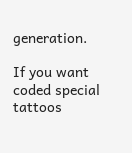generation.

If you want coded special tattoos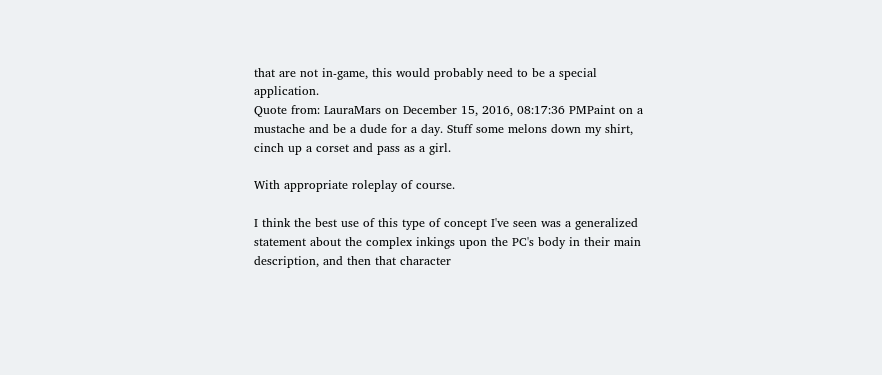that are not in-game, this would probably need to be a special application.
Quote from: LauraMars on December 15, 2016, 08:17:36 PMPaint on a mustache and be a dude for a day. Stuff some melons down my shirt, cinch up a corset and pass as a girl.

With appropriate roleplay of course.

I think the best use of this type of concept I've seen was a generalized statement about the complex inkings upon the PC's body in their main description, and then that character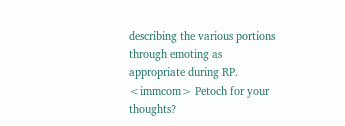describing the various portions through emoting as appropriate during RP.
<immcom> Petoch for your thoughts?